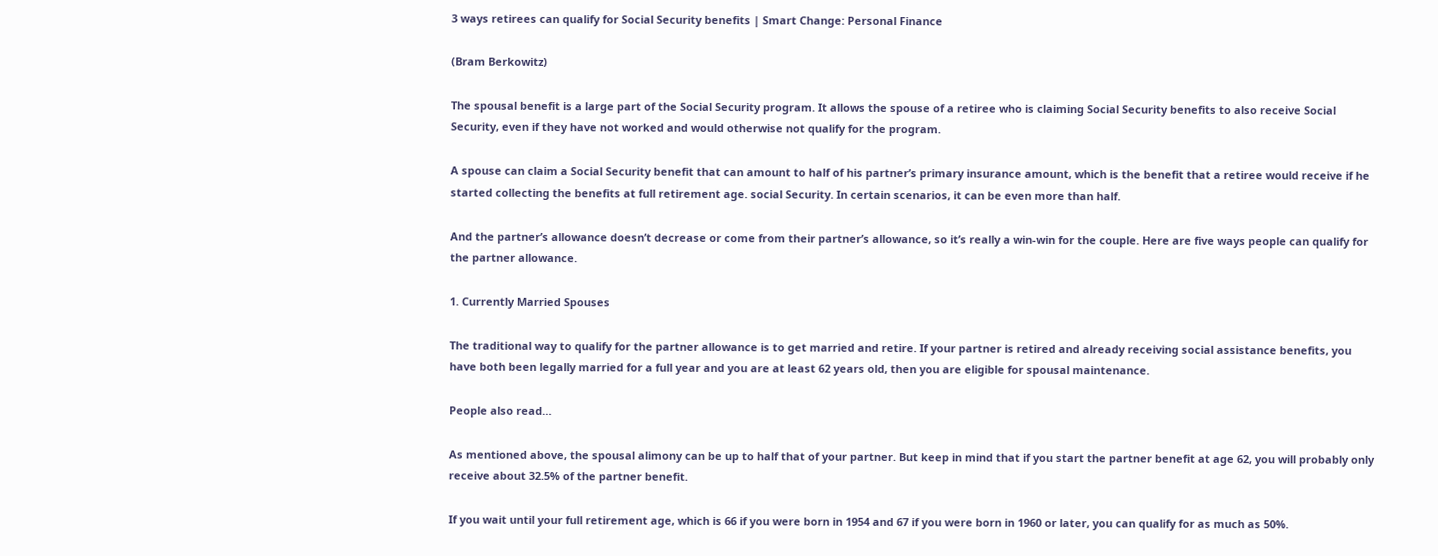3 ways retirees can qualify for Social Security benefits | Smart Change: Personal Finance

(Bram Berkowitz)

The spousal benefit is a large part of the Social Security program. It allows the spouse of a retiree who is claiming Social Security benefits to also receive Social Security, even if they have not worked and would otherwise not qualify for the program.

A spouse can claim a Social Security benefit that can amount to half of his partner’s primary insurance amount, which is the benefit that a retiree would receive if he started collecting the benefits at full retirement age. social Security. In certain scenarios, it can be even more than half.

And the partner’s allowance doesn’t decrease or come from their partner’s allowance, so it’s really a win-win for the couple. Here are five ways people can qualify for the partner allowance.

1. Currently Married Spouses

The traditional way to qualify for the partner allowance is to get married and retire. If your partner is retired and already receiving social assistance benefits, you have both been legally married for a full year and you are at least 62 years old, then you are eligible for spousal maintenance.

People also read…

As mentioned above, the spousal alimony can be up to half that of your partner. But keep in mind that if you start the partner benefit at age 62, you will probably only receive about 32.5% of the partner benefit.

If you wait until your full retirement age, which is 66 if you were born in 1954 and 67 if you were born in 1960 or later, you can qualify for as much as 50%.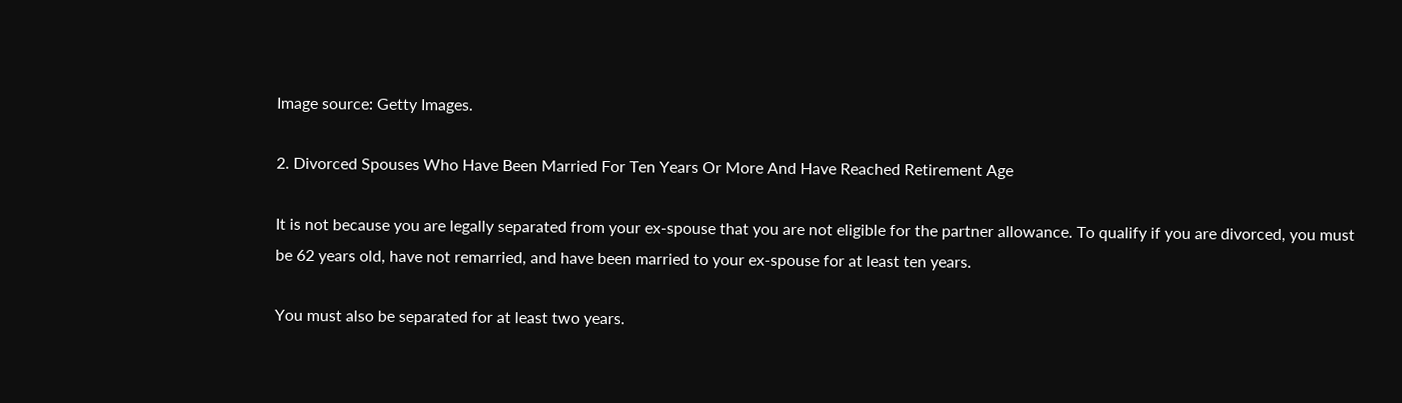Image source: Getty Images.

2. Divorced Spouses Who Have Been Married For Ten Years Or More And Have Reached Retirement Age

It is not because you are legally separated from your ex-spouse that you are not eligible for the partner allowance. To qualify if you are divorced, you must be 62 years old, have not remarried, and have been married to your ex-spouse for at least ten years.

You must also be separated for at least two years.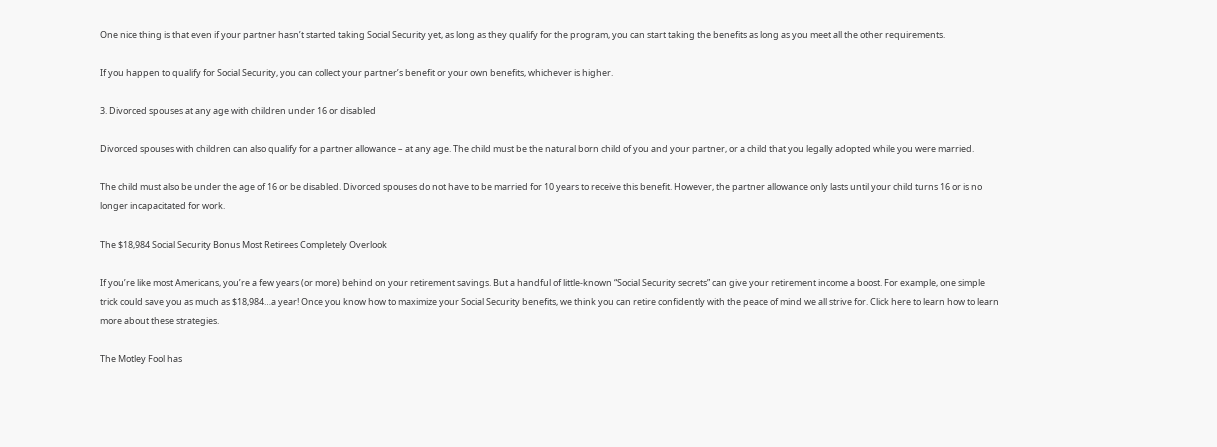One nice thing is that even if your partner hasn’t started taking Social Security yet, as long as they qualify for the program, you can start taking the benefits as long as you meet all the other requirements.

If you happen to qualify for Social Security, you can collect your partner’s benefit or your own benefits, whichever is higher.

3. Divorced spouses at any age with children under 16 or disabled

Divorced spouses with children can also qualify for a partner allowance – at any age. The child must be the natural born child of you and your partner, or a child that you legally adopted while you were married.

The child must also be under the age of 16 or be disabled. Divorced spouses do not have to be married for 10 years to receive this benefit. However, the partner allowance only lasts until your child turns 16 or is no longer incapacitated for work.

The $18,984 Social Security Bonus Most Retirees Completely Overlook

If you’re like most Americans, you’re a few years (or more) behind on your retirement savings. But a handful of little-known “Social Security secrets” can give your retirement income a boost. For example, one simple trick could save you as much as $18,984…a year! Once you know how to maximize your Social Security benefits, we think you can retire confidently with the peace of mind we all strive for. Click here to learn how to learn more about these strategies.

The Motley Fool has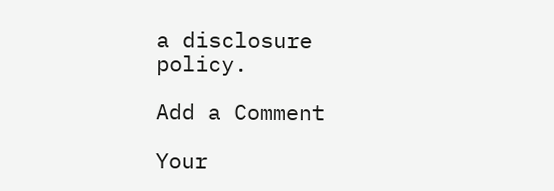a disclosure policy.

Add a Comment

Your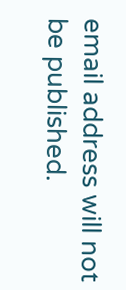email address will not be published.